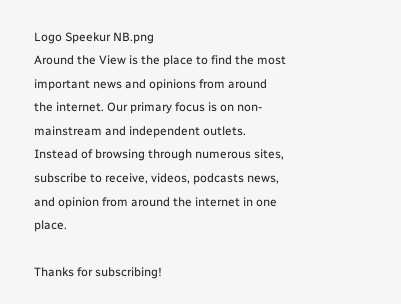Logo Speekur NB.png
Around the View is the place to find the most important news and opinions from around the internet. Our primary focus is on non-mainstream and independent outlets. Instead of browsing through numerous sites, subscribe to receive, videos, podcasts news, and opinion from around the internet in one place.

Thanks for subscribing!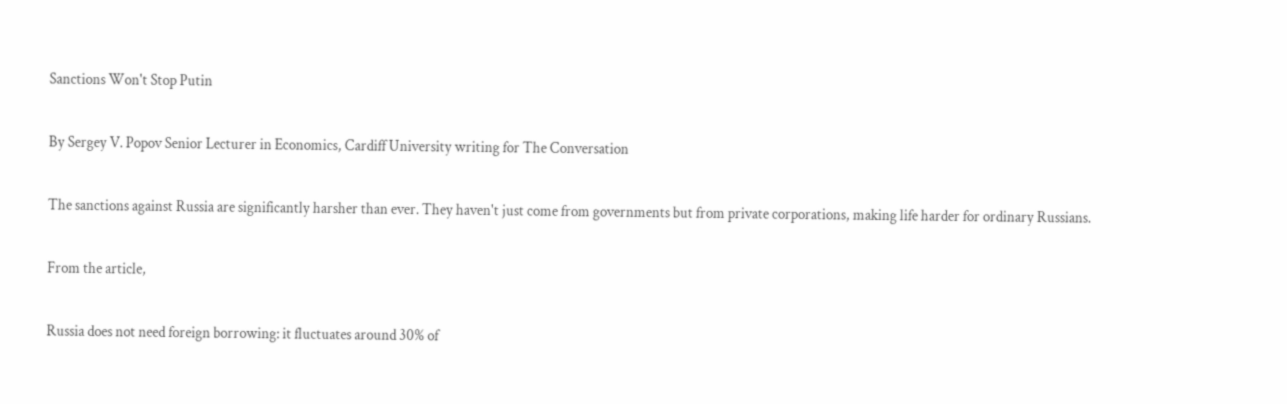Sanctions Won't Stop Putin

By Sergey V. Popov Senior Lecturer in Economics, Cardiff University writing for The Conversation

The sanctions against Russia are significantly harsher than ever. They haven't just come from governments but from private corporations, making life harder for ordinary Russians.

From the article,

Russia does not need foreign borrowing: it fluctuates around 30% of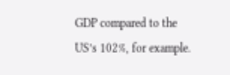GDP compared to the US’s 102%, for example.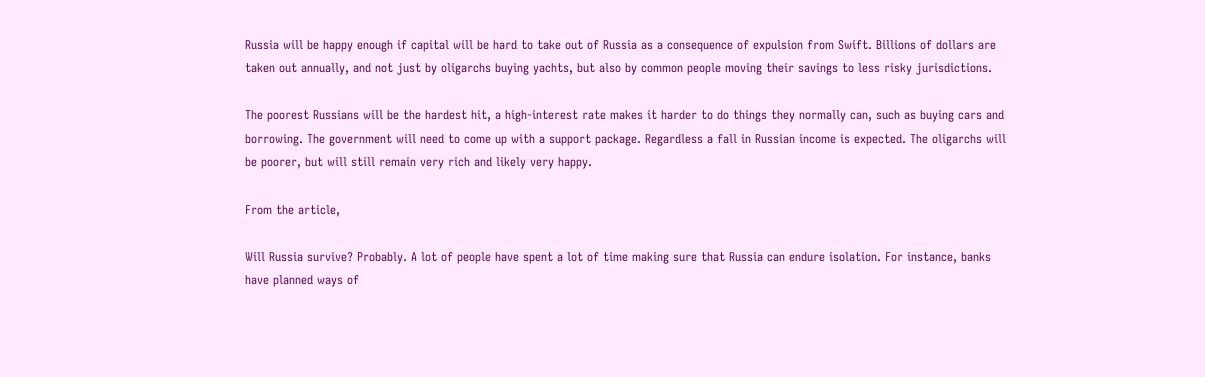Russia will be happy enough if capital will be hard to take out of Russia as a consequence of expulsion from Swift. Billions of dollars are taken out annually, and not just by oligarchs buying yachts, but also by common people moving their savings to less risky jurisdictions.

The poorest Russians will be the hardest hit, a high-interest rate makes it harder to do things they normally can, such as buying cars and borrowing. The government will need to come up with a support package. Regardless a fall in Russian income is expected. The oligarchs will be poorer, but will still remain very rich and likely very happy.

From the article,

Will Russia survive? Probably. A lot of people have spent a lot of time making sure that Russia can endure isolation. For instance, banks have planned ways of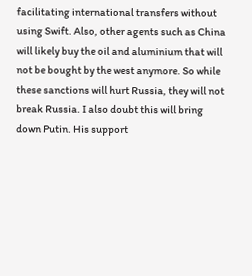facilitating international transfers without using Swift. Also, other agents such as China will likely buy the oil and aluminium that will not be bought by the west anymore. So while these sanctions will hurt Russia, they will not break Russia. I also doubt this will bring down Putin. His support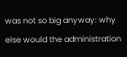was not so big anyway: why else would the administration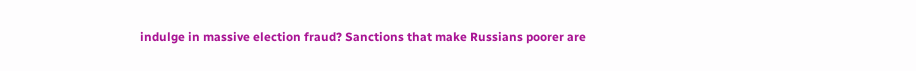indulge in massive election fraud? Sanctions that make Russians poorer are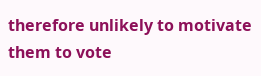therefore unlikely to motivate them to vote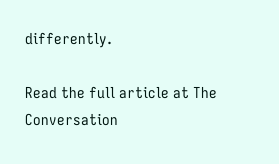differently.

Read the full article at The Conversation